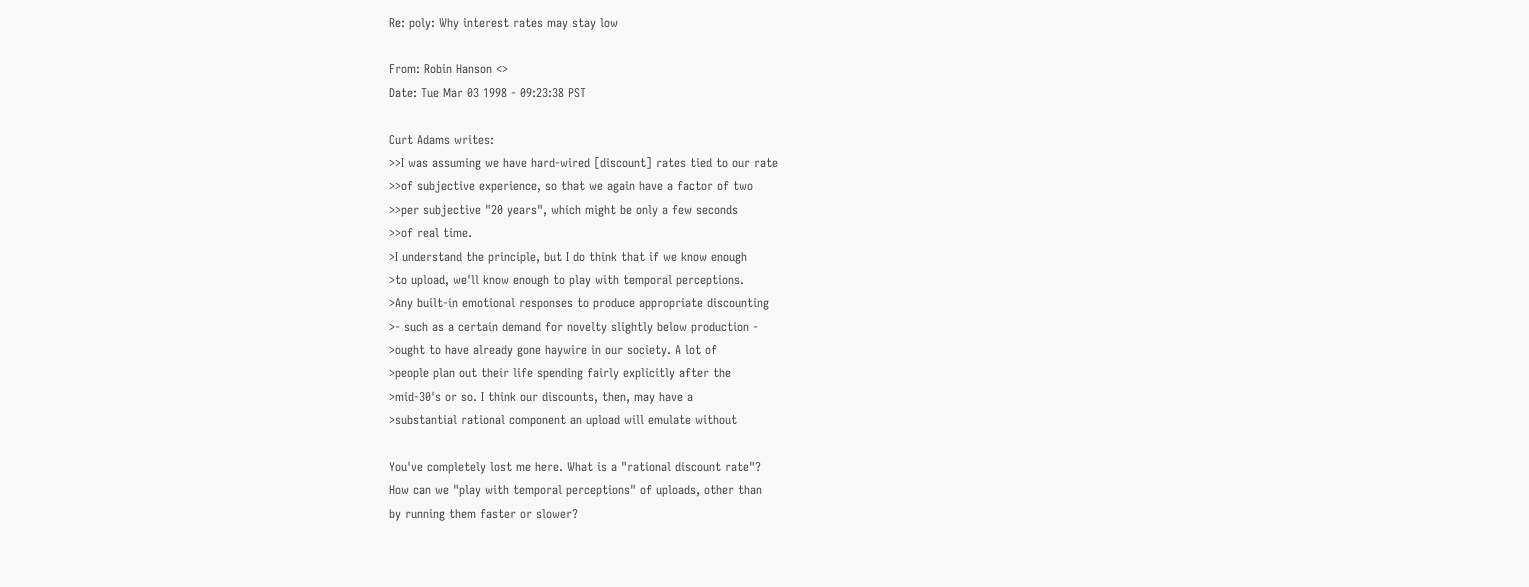Re: poly: Why interest rates may stay low

From: Robin Hanson <>
Date: Tue Mar 03 1998 - 09:23:38 PST

Curt Adams writes:
>>I was assuming we have hard-wired [discount] rates tied to our rate
>>of subjective experience, so that we again have a factor of two
>>per subjective "20 years", which might be only a few seconds
>>of real time.
>I understand the principle, but I do think that if we know enough
>to upload, we'll know enough to play with temporal perceptions.
>Any built-in emotional responses to produce appropriate discounting
>- such as a certain demand for novelty slightly below production -
>ought to have already gone haywire in our society. A lot of
>people plan out their life spending fairly explicitly after the
>mid-30's or so. I think our discounts, then, may have a
>substantial rational component an upload will emulate without

You've completely lost me here. What is a "rational discount rate"?
How can we "play with temporal perceptions" of uploads, other than
by running them faster or slower?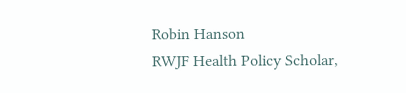Robin Hanson
RWJF Health Policy Scholar,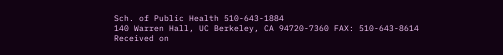Sch. of Public Health 510-643-1884
140 Warren Hall, UC Berkeley, CA 94720-7360 FAX: 510-643-8614
Received on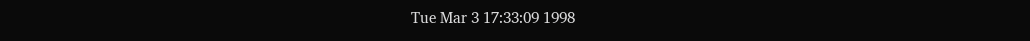Tue Mar 3 17:33:09 1998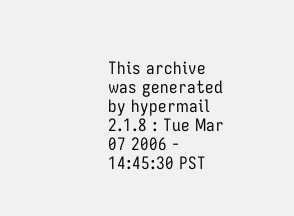This archive was generated by hypermail 2.1.8 : Tue Mar 07 2006 - 14:45:30 PST